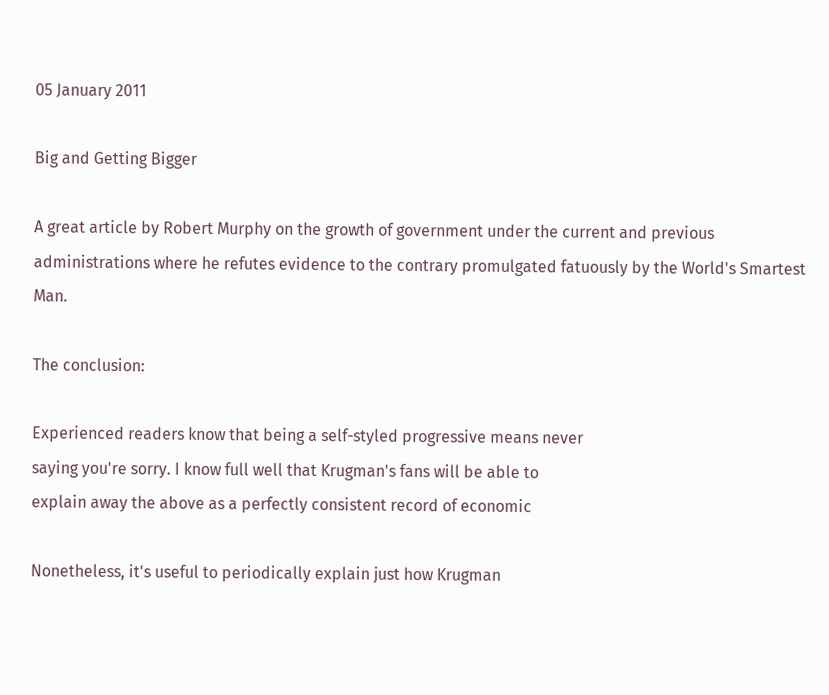05 January 2011

Big and Getting Bigger

A great article by Robert Murphy on the growth of government under the current and previous administrations where he refutes evidence to the contrary promulgated fatuously by the World's Smartest Man.

The conclusion:

Experienced readers know that being a self-styled progressive means never
saying you're sorry. I know full well that Krugman's fans will be able to
explain away the above as a perfectly consistent record of economic

Nonetheless, it's useful to periodically explain just how Krugman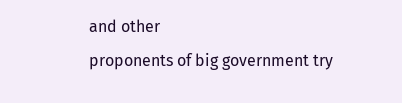and other
proponents of big government try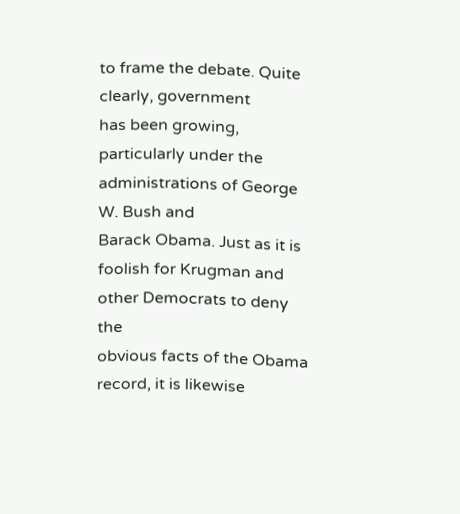to frame the debate. Quite clearly, government
has been growing, particularly under the administrations of George W. Bush and
Barack Obama. Just as it is foolish for Krugman and other Democrats to deny the
obvious facts of the Obama record, it is likewise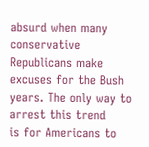absurd when many conservative
Republicans make excuses for the Bush years. The only way to arrest this trend
is for Americans to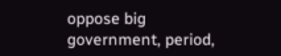oppose big government, period,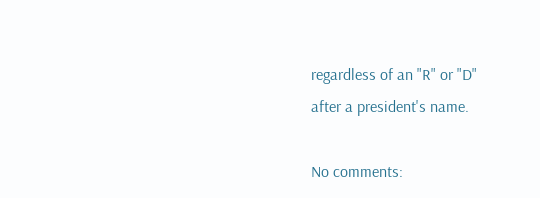regardless of an "R" or "D"
after a president's name.

No comments: